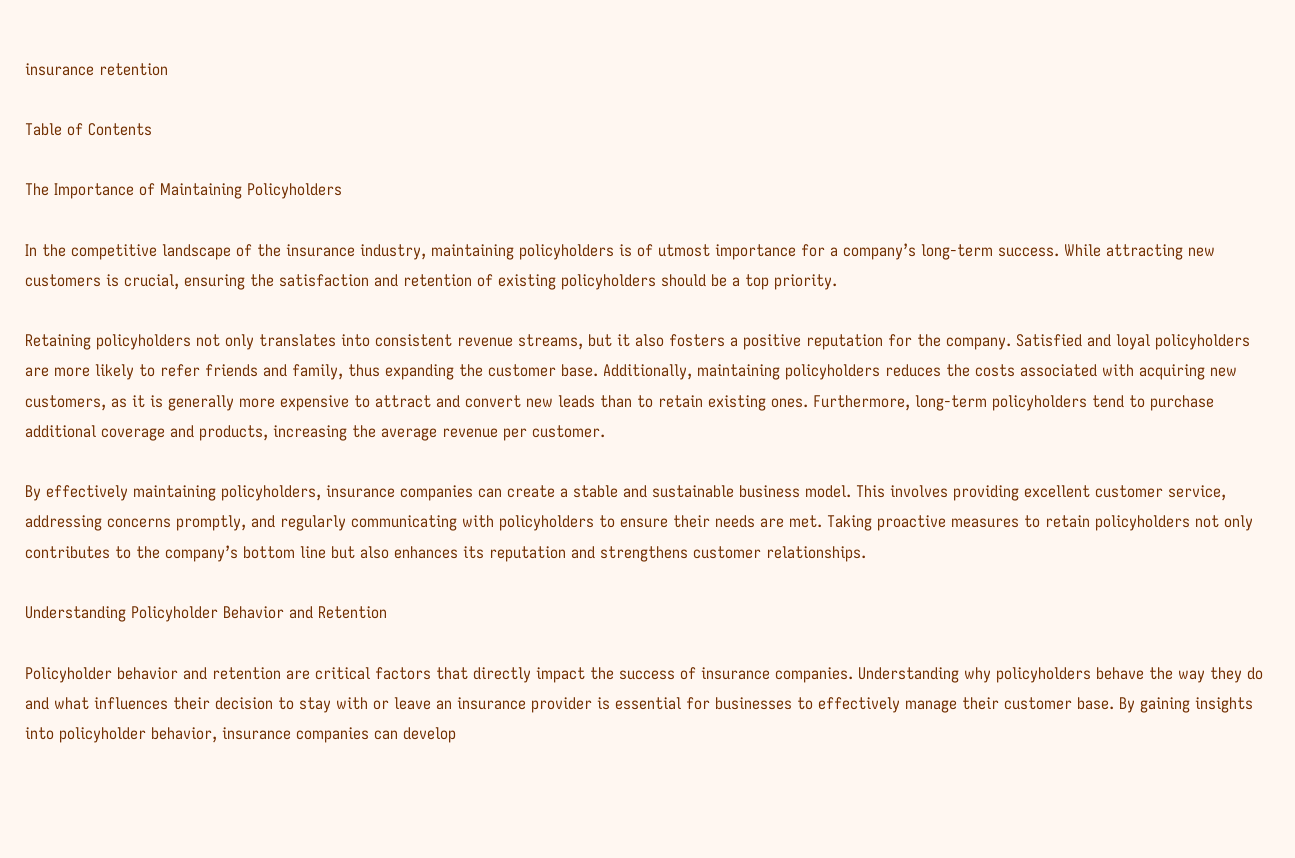insurance retention

Table of Contents

The Importance of Maintaining Policyholders

In the competitive landscape of the insurance industry, maintaining policyholders is of utmost importance for a company’s long-term success. While attracting new customers is crucial, ensuring the satisfaction and retention of existing policyholders should be a top priority.

Retaining policyholders not only translates into consistent revenue streams, but it also fosters a positive reputation for the company. Satisfied and loyal policyholders are more likely to refer friends and family, thus expanding the customer base. Additionally, maintaining policyholders reduces the costs associated with acquiring new customers, as it is generally more expensive to attract and convert new leads than to retain existing ones. Furthermore, long-term policyholders tend to purchase additional coverage and products, increasing the average revenue per customer.

By effectively maintaining policyholders, insurance companies can create a stable and sustainable business model. This involves providing excellent customer service, addressing concerns promptly, and regularly communicating with policyholders to ensure their needs are met. Taking proactive measures to retain policyholders not only contributes to the company’s bottom line but also enhances its reputation and strengthens customer relationships.

Understanding Policyholder Behavior and Retention

Policyholder behavior and retention are critical factors that directly impact the success of insurance companies. Understanding why policyholders behave the way they do and what influences their decision to stay with or leave an insurance provider is essential for businesses to effectively manage their customer base. By gaining insights into policyholder behavior, insurance companies can develop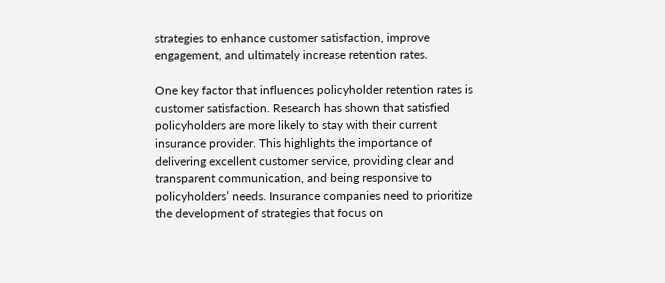strategies to enhance customer satisfaction, improve engagement, and ultimately increase retention rates.

One key factor that influences policyholder retention rates is customer satisfaction. Research has shown that satisfied policyholders are more likely to stay with their current insurance provider. This highlights the importance of delivering excellent customer service, providing clear and transparent communication, and being responsive to policyholders’ needs. Insurance companies need to prioritize the development of strategies that focus on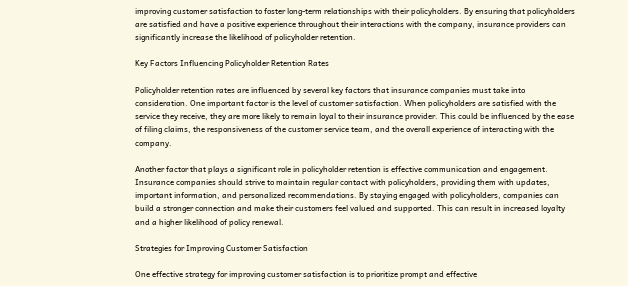improving customer satisfaction to foster long-term relationships with their policyholders. By ensuring that policyholders are satisfied and have a positive experience throughout their interactions with the company, insurance providers can significantly increase the likelihood of policyholder retention.

Key Factors Influencing Policyholder Retention Rates

Policyholder retention rates are influenced by several key factors that insurance companies must take into consideration. One important factor is the level of customer satisfaction. When policyholders are satisfied with the service they receive, they are more likely to remain loyal to their insurance provider. This could be influenced by the ease of filing claims, the responsiveness of the customer service team, and the overall experience of interacting with the company.

Another factor that plays a significant role in policyholder retention is effective communication and engagement. Insurance companies should strive to maintain regular contact with policyholders, providing them with updates, important information, and personalized recommendations. By staying engaged with policyholders, companies can build a stronger connection and make their customers feel valued and supported. This can result in increased loyalty and a higher likelihood of policy renewal.

Strategies for Improving Customer Satisfaction

One effective strategy for improving customer satisfaction is to prioritize prompt and effective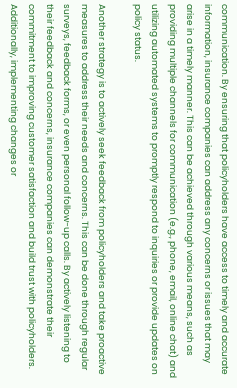communication. By ensuring that policyholders have access to timely and accurate information, insurance companies can address any concerns or issues that may arise in a timely manner. This can be achieved through various means, such as providing multiple channels for communication (e.g., phone, email, online chat) and utilizing automated systems to promptly respond to inquiries or provide updates on policy status.

Another strategy is to actively seek feedback from policyholders and take proactive measures to address their needs and concerns. This can be done through regular surveys, feedback forms, or even personal follow-up calls. By actively listening to their feedback and concerns, insurance companies can demonstrate their commitment to improving customer satisfaction and build trust with policyholders. Additionally, implementing changes or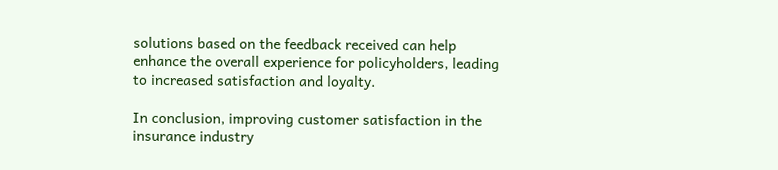solutions based on the feedback received can help enhance the overall experience for policyholders, leading to increased satisfaction and loyalty.

In conclusion, improving customer satisfaction in the insurance industry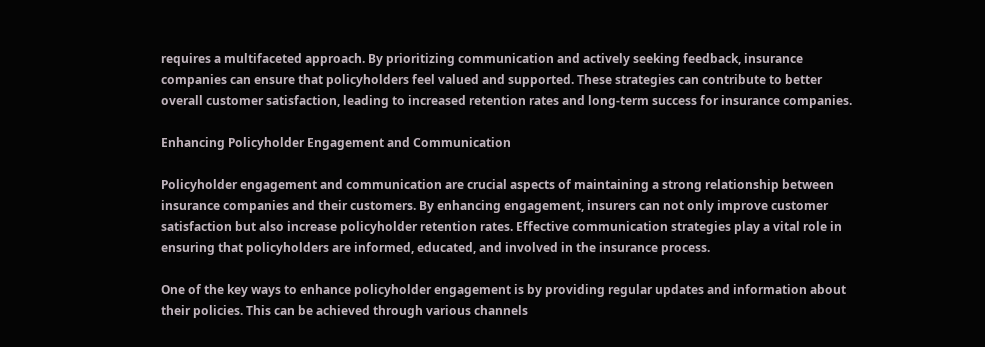requires a multifaceted approach. By prioritizing communication and actively seeking feedback, insurance companies can ensure that policyholders feel valued and supported. These strategies can contribute to better overall customer satisfaction, leading to increased retention rates and long-term success for insurance companies.

Enhancing Policyholder Engagement and Communication

Policyholder engagement and communication are crucial aspects of maintaining a strong relationship between insurance companies and their customers. By enhancing engagement, insurers can not only improve customer satisfaction but also increase policyholder retention rates. Effective communication strategies play a vital role in ensuring that policyholders are informed, educated, and involved in the insurance process.

One of the key ways to enhance policyholder engagement is by providing regular updates and information about their policies. This can be achieved through various channels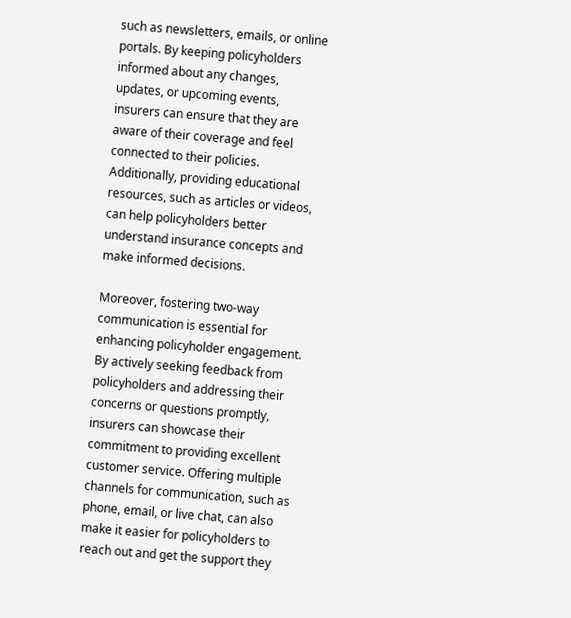such as newsletters, emails, or online portals. By keeping policyholders informed about any changes, updates, or upcoming events, insurers can ensure that they are aware of their coverage and feel connected to their policies. Additionally, providing educational resources, such as articles or videos, can help policyholders better understand insurance concepts and make informed decisions.

Moreover, fostering two-way communication is essential for enhancing policyholder engagement. By actively seeking feedback from policyholders and addressing their concerns or questions promptly, insurers can showcase their commitment to providing excellent customer service. Offering multiple channels for communication, such as phone, email, or live chat, can also make it easier for policyholders to reach out and get the support they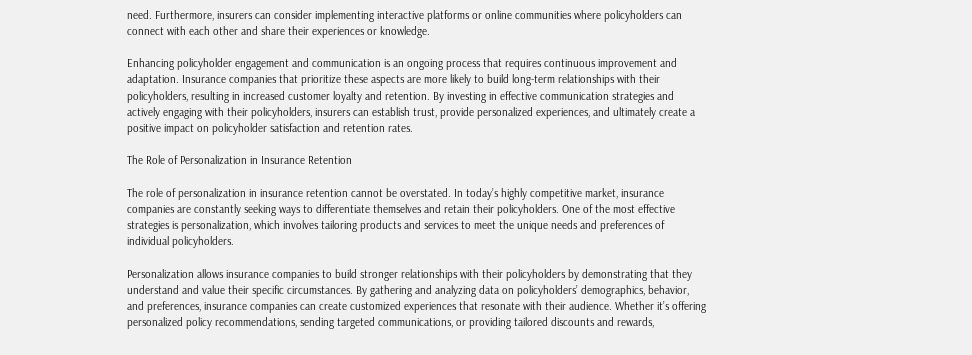need. Furthermore, insurers can consider implementing interactive platforms or online communities where policyholders can connect with each other and share their experiences or knowledge.

Enhancing policyholder engagement and communication is an ongoing process that requires continuous improvement and adaptation. Insurance companies that prioritize these aspects are more likely to build long-term relationships with their policyholders, resulting in increased customer loyalty and retention. By investing in effective communication strategies and actively engaging with their policyholders, insurers can establish trust, provide personalized experiences, and ultimately create a positive impact on policyholder satisfaction and retention rates.

The Role of Personalization in Insurance Retention

The role of personalization in insurance retention cannot be overstated. In today’s highly competitive market, insurance companies are constantly seeking ways to differentiate themselves and retain their policyholders. One of the most effective strategies is personalization, which involves tailoring products and services to meet the unique needs and preferences of individual policyholders.

Personalization allows insurance companies to build stronger relationships with their policyholders by demonstrating that they understand and value their specific circumstances. By gathering and analyzing data on policyholders’ demographics, behavior, and preferences, insurance companies can create customized experiences that resonate with their audience. Whether it’s offering personalized policy recommendations, sending targeted communications, or providing tailored discounts and rewards,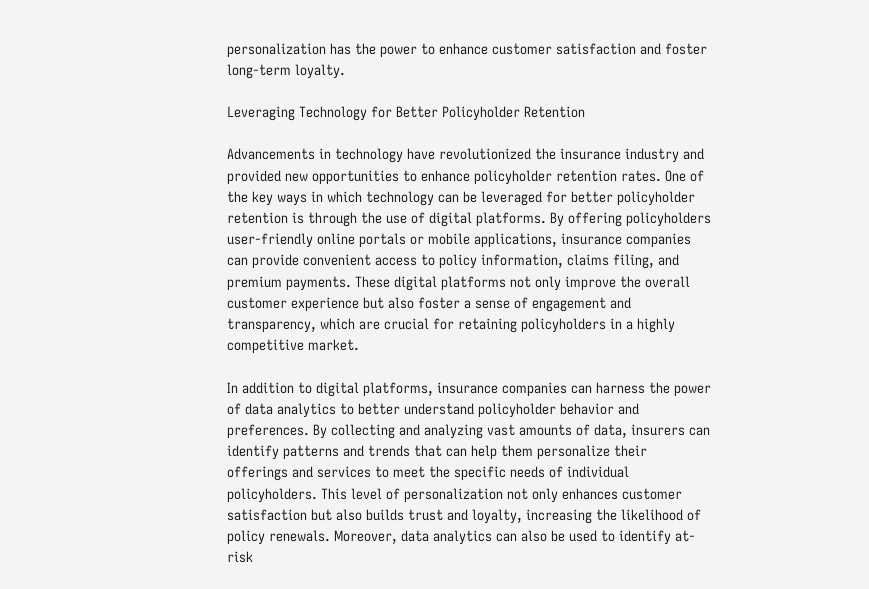personalization has the power to enhance customer satisfaction and foster long-term loyalty.

Leveraging Technology for Better Policyholder Retention

Advancements in technology have revolutionized the insurance industry and provided new opportunities to enhance policyholder retention rates. One of the key ways in which technology can be leveraged for better policyholder retention is through the use of digital platforms. By offering policyholders user-friendly online portals or mobile applications, insurance companies can provide convenient access to policy information, claims filing, and premium payments. These digital platforms not only improve the overall customer experience but also foster a sense of engagement and transparency, which are crucial for retaining policyholders in a highly competitive market.

In addition to digital platforms, insurance companies can harness the power of data analytics to better understand policyholder behavior and preferences. By collecting and analyzing vast amounts of data, insurers can identify patterns and trends that can help them personalize their offerings and services to meet the specific needs of individual policyholders. This level of personalization not only enhances customer satisfaction but also builds trust and loyalty, increasing the likelihood of policy renewals. Moreover, data analytics can also be used to identify at-risk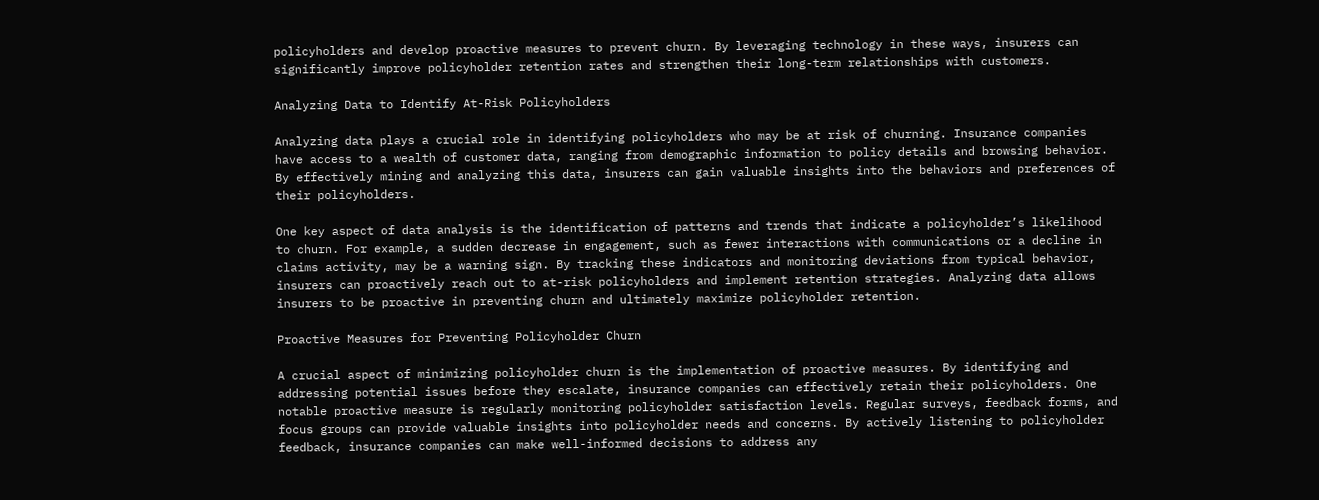policyholders and develop proactive measures to prevent churn. By leveraging technology in these ways, insurers can significantly improve policyholder retention rates and strengthen their long-term relationships with customers.

Analyzing Data to Identify At-Risk Policyholders

Analyzing data plays a crucial role in identifying policyholders who may be at risk of churning. Insurance companies have access to a wealth of customer data, ranging from demographic information to policy details and browsing behavior. By effectively mining and analyzing this data, insurers can gain valuable insights into the behaviors and preferences of their policyholders.

One key aspect of data analysis is the identification of patterns and trends that indicate a policyholder’s likelihood to churn. For example, a sudden decrease in engagement, such as fewer interactions with communications or a decline in claims activity, may be a warning sign. By tracking these indicators and monitoring deviations from typical behavior, insurers can proactively reach out to at-risk policyholders and implement retention strategies. Analyzing data allows insurers to be proactive in preventing churn and ultimately maximize policyholder retention.

Proactive Measures for Preventing Policyholder Churn

A crucial aspect of minimizing policyholder churn is the implementation of proactive measures. By identifying and addressing potential issues before they escalate, insurance companies can effectively retain their policyholders. One notable proactive measure is regularly monitoring policyholder satisfaction levels. Regular surveys, feedback forms, and focus groups can provide valuable insights into policyholder needs and concerns. By actively listening to policyholder feedback, insurance companies can make well-informed decisions to address any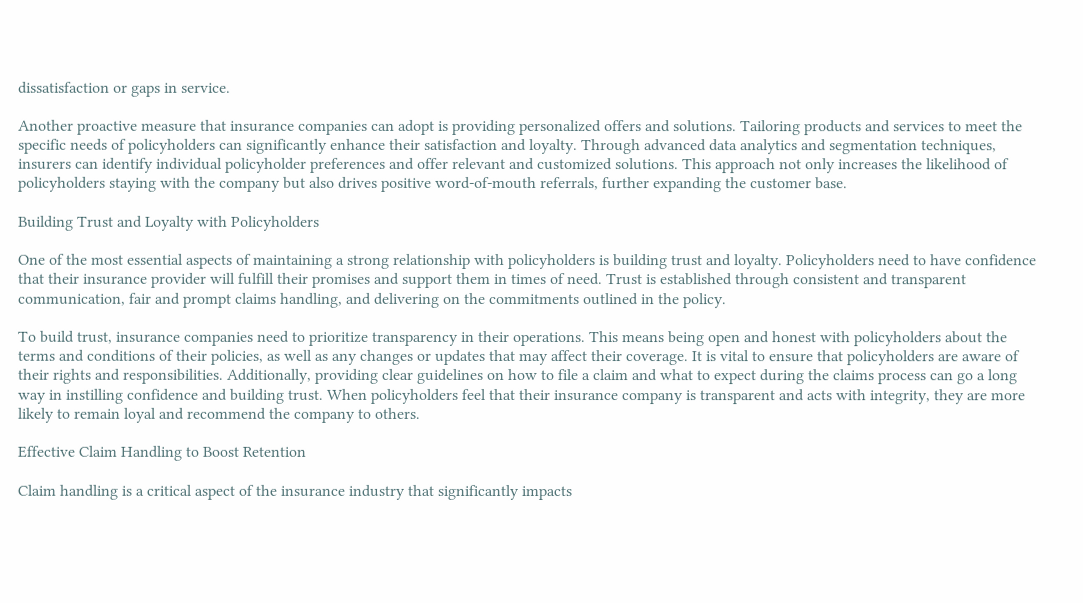dissatisfaction or gaps in service.

Another proactive measure that insurance companies can adopt is providing personalized offers and solutions. Tailoring products and services to meet the specific needs of policyholders can significantly enhance their satisfaction and loyalty. Through advanced data analytics and segmentation techniques, insurers can identify individual policyholder preferences and offer relevant and customized solutions. This approach not only increases the likelihood of policyholders staying with the company but also drives positive word-of-mouth referrals, further expanding the customer base.

Building Trust and Loyalty with Policyholders

One of the most essential aspects of maintaining a strong relationship with policyholders is building trust and loyalty. Policyholders need to have confidence that their insurance provider will fulfill their promises and support them in times of need. Trust is established through consistent and transparent communication, fair and prompt claims handling, and delivering on the commitments outlined in the policy.

To build trust, insurance companies need to prioritize transparency in their operations. This means being open and honest with policyholders about the terms and conditions of their policies, as well as any changes or updates that may affect their coverage. It is vital to ensure that policyholders are aware of their rights and responsibilities. Additionally, providing clear guidelines on how to file a claim and what to expect during the claims process can go a long way in instilling confidence and building trust. When policyholders feel that their insurance company is transparent and acts with integrity, they are more likely to remain loyal and recommend the company to others.

Effective Claim Handling to Boost Retention

Claim handling is a critical aspect of the insurance industry that significantly impacts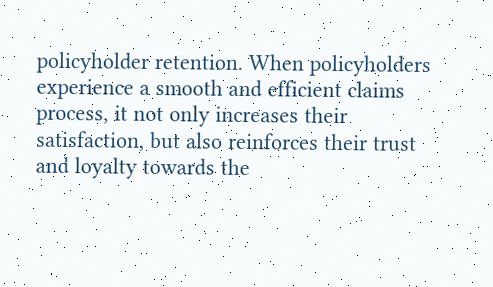policyholder retention. When policyholders experience a smooth and efficient claims process, it not only increases their satisfaction, but also reinforces their trust and loyalty towards the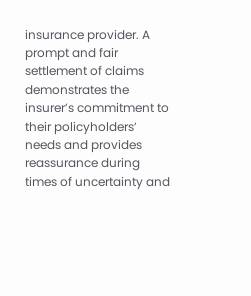insurance provider. A prompt and fair settlement of claims demonstrates the insurer’s commitment to their policyholders’ needs and provides reassurance during times of uncertainty and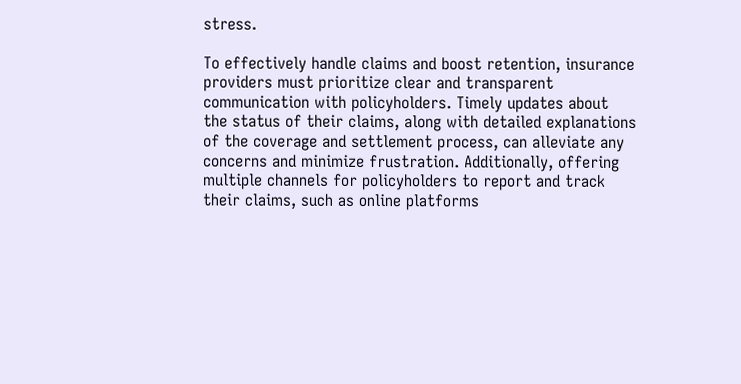stress.

To effectively handle claims and boost retention, insurance providers must prioritize clear and transparent communication with policyholders. Timely updates about the status of their claims, along with detailed explanations of the coverage and settlement process, can alleviate any concerns and minimize frustration. Additionally, offering multiple channels for policyholders to report and track their claims, such as online platforms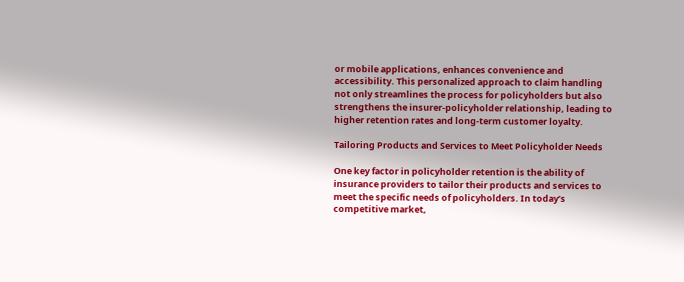or mobile applications, enhances convenience and accessibility. This personalized approach to claim handling not only streamlines the process for policyholders but also strengthens the insurer-policyholder relationship, leading to higher retention rates and long-term customer loyalty.

Tailoring Products and Services to Meet Policyholder Needs

One key factor in policyholder retention is the ability of insurance providers to tailor their products and services to meet the specific needs of policyholders. In today’s competitive market,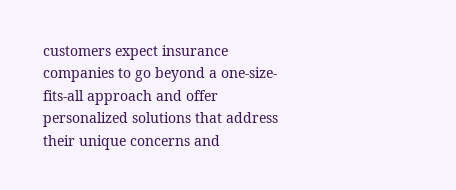customers expect insurance companies to go beyond a one-size-fits-all approach and offer personalized solutions that address their unique concerns and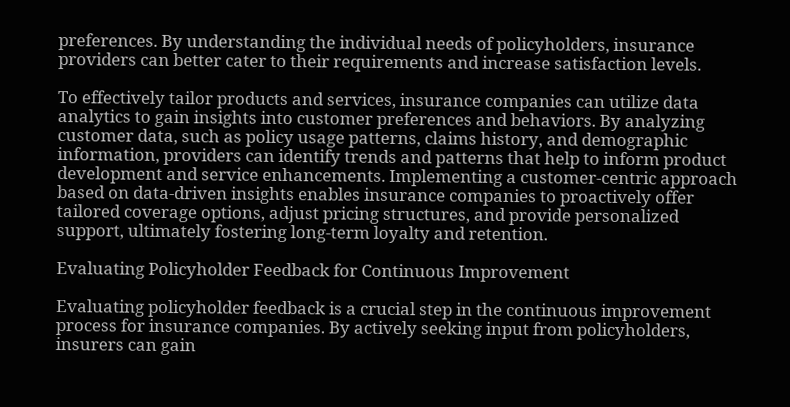preferences. By understanding the individual needs of policyholders, insurance providers can better cater to their requirements and increase satisfaction levels.

To effectively tailor products and services, insurance companies can utilize data analytics to gain insights into customer preferences and behaviors. By analyzing customer data, such as policy usage patterns, claims history, and demographic information, providers can identify trends and patterns that help to inform product development and service enhancements. Implementing a customer-centric approach based on data-driven insights enables insurance companies to proactively offer tailored coverage options, adjust pricing structures, and provide personalized support, ultimately fostering long-term loyalty and retention.

Evaluating Policyholder Feedback for Continuous Improvement

Evaluating policyholder feedback is a crucial step in the continuous improvement process for insurance companies. By actively seeking input from policyholders, insurers can gain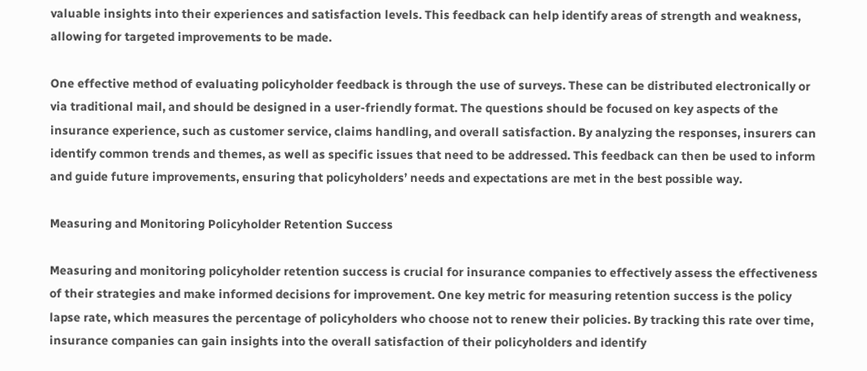valuable insights into their experiences and satisfaction levels. This feedback can help identify areas of strength and weakness, allowing for targeted improvements to be made.

One effective method of evaluating policyholder feedback is through the use of surveys. These can be distributed electronically or via traditional mail, and should be designed in a user-friendly format. The questions should be focused on key aspects of the insurance experience, such as customer service, claims handling, and overall satisfaction. By analyzing the responses, insurers can identify common trends and themes, as well as specific issues that need to be addressed. This feedback can then be used to inform and guide future improvements, ensuring that policyholders’ needs and expectations are met in the best possible way.

Measuring and Monitoring Policyholder Retention Success

Measuring and monitoring policyholder retention success is crucial for insurance companies to effectively assess the effectiveness of their strategies and make informed decisions for improvement. One key metric for measuring retention success is the policy lapse rate, which measures the percentage of policyholders who choose not to renew their policies. By tracking this rate over time, insurance companies can gain insights into the overall satisfaction of their policyholders and identify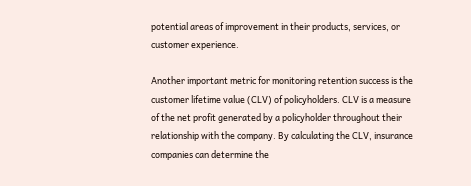potential areas of improvement in their products, services, or customer experience.

Another important metric for monitoring retention success is the customer lifetime value (CLV) of policyholders. CLV is a measure of the net profit generated by a policyholder throughout their relationship with the company. By calculating the CLV, insurance companies can determine the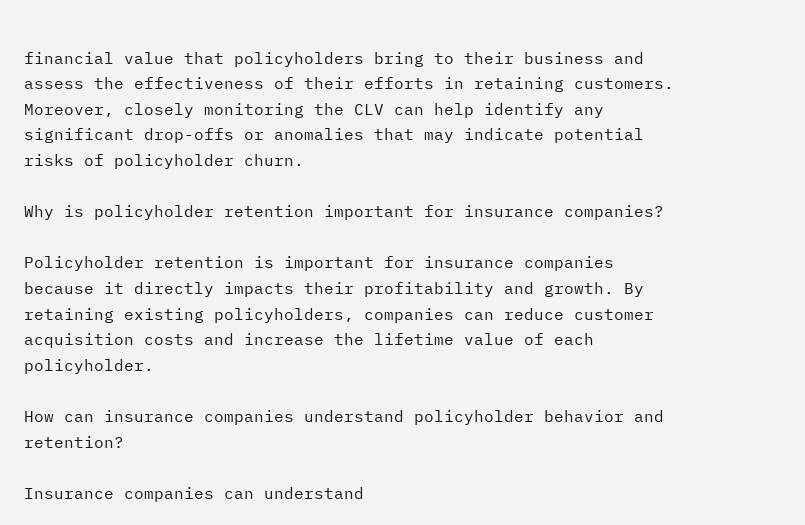financial value that policyholders bring to their business and assess the effectiveness of their efforts in retaining customers. Moreover, closely monitoring the CLV can help identify any significant drop-offs or anomalies that may indicate potential risks of policyholder churn.

Why is policyholder retention important for insurance companies?

Policyholder retention is important for insurance companies because it directly impacts their profitability and growth. By retaining existing policyholders, companies can reduce customer acquisition costs and increase the lifetime value of each policyholder.

How can insurance companies understand policyholder behavior and retention?

Insurance companies can understand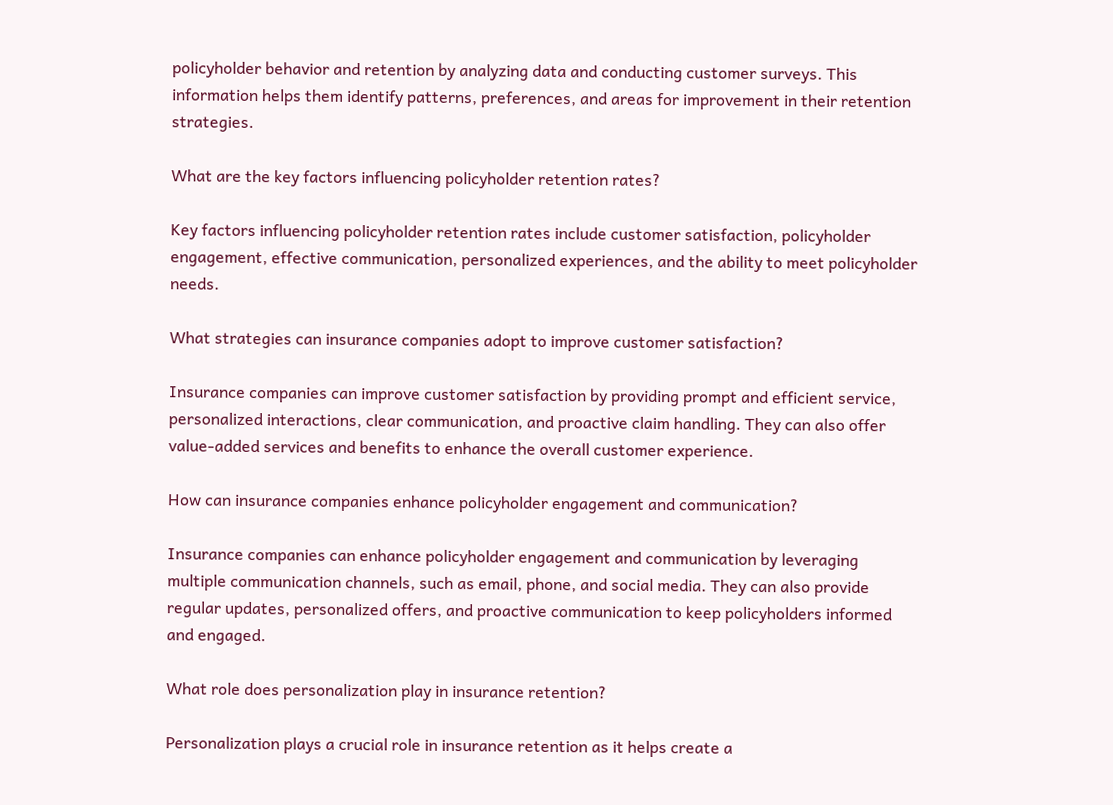policyholder behavior and retention by analyzing data and conducting customer surveys. This information helps them identify patterns, preferences, and areas for improvement in their retention strategies.

What are the key factors influencing policyholder retention rates?

Key factors influencing policyholder retention rates include customer satisfaction, policyholder engagement, effective communication, personalized experiences, and the ability to meet policyholder needs.

What strategies can insurance companies adopt to improve customer satisfaction?

Insurance companies can improve customer satisfaction by providing prompt and efficient service, personalized interactions, clear communication, and proactive claim handling. They can also offer value-added services and benefits to enhance the overall customer experience.

How can insurance companies enhance policyholder engagement and communication?

Insurance companies can enhance policyholder engagement and communication by leveraging multiple communication channels, such as email, phone, and social media. They can also provide regular updates, personalized offers, and proactive communication to keep policyholders informed and engaged.

What role does personalization play in insurance retention?

Personalization plays a crucial role in insurance retention as it helps create a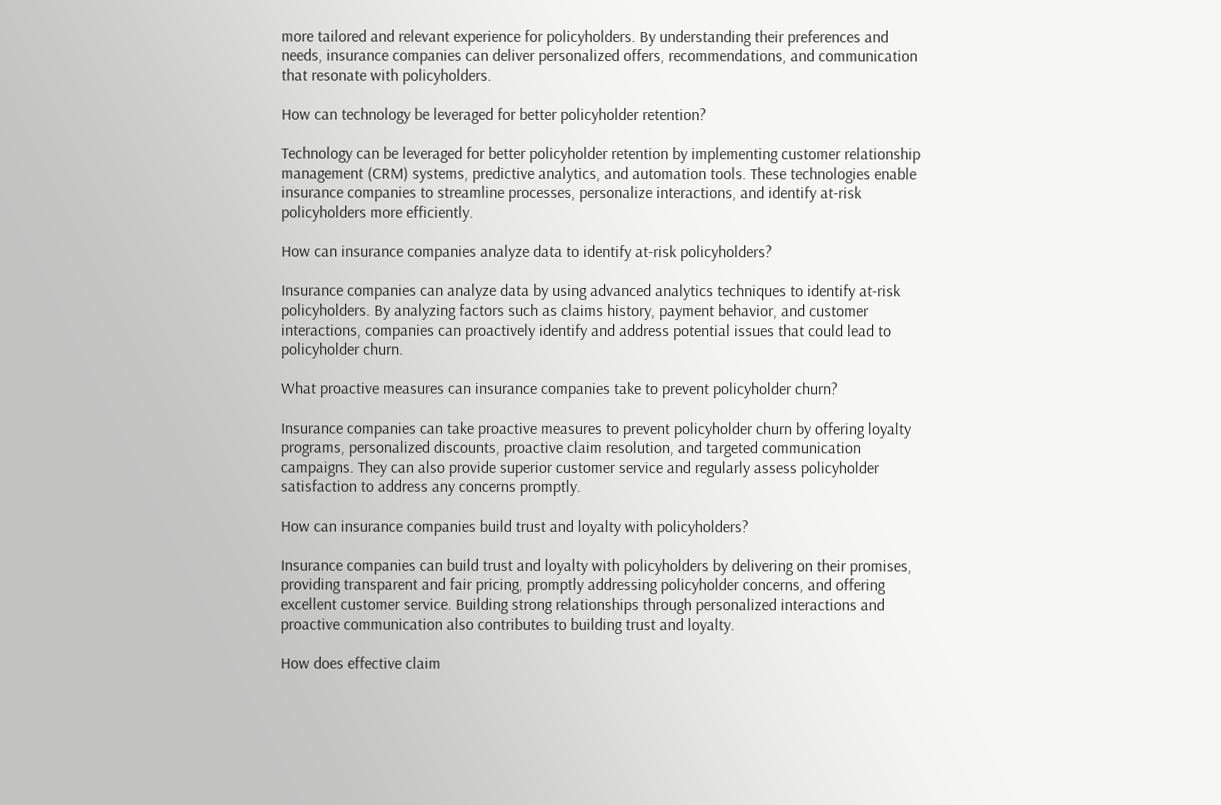more tailored and relevant experience for policyholders. By understanding their preferences and needs, insurance companies can deliver personalized offers, recommendations, and communication that resonate with policyholders.

How can technology be leveraged for better policyholder retention?

Technology can be leveraged for better policyholder retention by implementing customer relationship management (CRM) systems, predictive analytics, and automation tools. These technologies enable insurance companies to streamline processes, personalize interactions, and identify at-risk policyholders more efficiently.

How can insurance companies analyze data to identify at-risk policyholders?

Insurance companies can analyze data by using advanced analytics techniques to identify at-risk policyholders. By analyzing factors such as claims history, payment behavior, and customer interactions, companies can proactively identify and address potential issues that could lead to policyholder churn.

What proactive measures can insurance companies take to prevent policyholder churn?

Insurance companies can take proactive measures to prevent policyholder churn by offering loyalty programs, personalized discounts, proactive claim resolution, and targeted communication campaigns. They can also provide superior customer service and regularly assess policyholder satisfaction to address any concerns promptly.

How can insurance companies build trust and loyalty with policyholders?

Insurance companies can build trust and loyalty with policyholders by delivering on their promises, providing transparent and fair pricing, promptly addressing policyholder concerns, and offering excellent customer service. Building strong relationships through personalized interactions and proactive communication also contributes to building trust and loyalty.

How does effective claim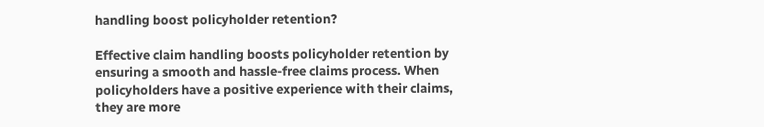handling boost policyholder retention?

Effective claim handling boosts policyholder retention by ensuring a smooth and hassle-free claims process. When policyholders have a positive experience with their claims, they are more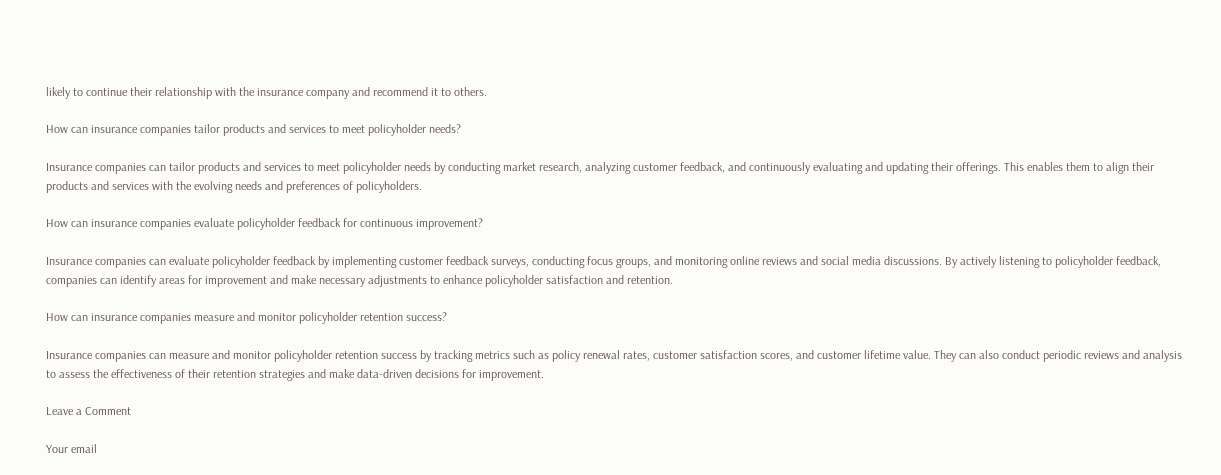likely to continue their relationship with the insurance company and recommend it to others.

How can insurance companies tailor products and services to meet policyholder needs?

Insurance companies can tailor products and services to meet policyholder needs by conducting market research, analyzing customer feedback, and continuously evaluating and updating their offerings. This enables them to align their products and services with the evolving needs and preferences of policyholders.

How can insurance companies evaluate policyholder feedback for continuous improvement?

Insurance companies can evaluate policyholder feedback by implementing customer feedback surveys, conducting focus groups, and monitoring online reviews and social media discussions. By actively listening to policyholder feedback, companies can identify areas for improvement and make necessary adjustments to enhance policyholder satisfaction and retention.

How can insurance companies measure and monitor policyholder retention success?

Insurance companies can measure and monitor policyholder retention success by tracking metrics such as policy renewal rates, customer satisfaction scores, and customer lifetime value. They can also conduct periodic reviews and analysis to assess the effectiveness of their retention strategies and make data-driven decisions for improvement.

Leave a Comment

Your email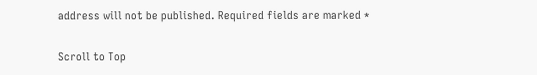address will not be published. Required fields are marked *

Scroll to Top